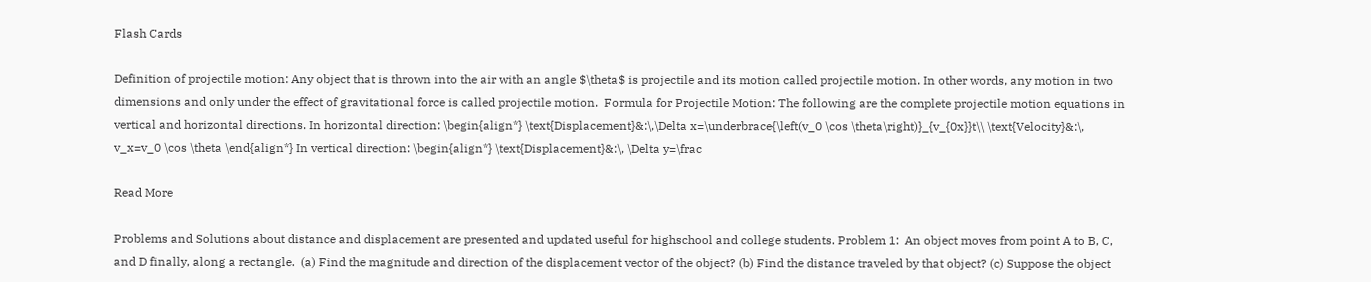Flash Cards

Definition of projectile motion: Any object that is thrown into the air with an angle $\theta$ is projectile and its motion called projectile motion. In other words, any motion in two dimensions and only under the effect of gravitational force is called projectile motion.  Formula for Projectile Motion: The following are the complete projectile motion equations in vertical and horizontal directions. In horizontal direction: \begin{align*} \text{Displacement}&:\,\Delta x=\underbrace{\left(v_0 \cos \theta\right)}_{v_{0x}}t\\ \text{Velocity}&:\, v_x=v_0 \cos \theta \end{align*} In vertical direction: \begin{align*} \text{Displacement}&:\, \Delta y=\frac

Read More

Problems and Solutions about distance and displacement are presented and updated useful for highschool and college students. Problem 1:  An object moves from point A to B, C, and D finally, along a rectangle.  (a) Find the magnitude and direction of the displacement vector of the object? (b) Find the distance traveled by that object? (c) Suppose the object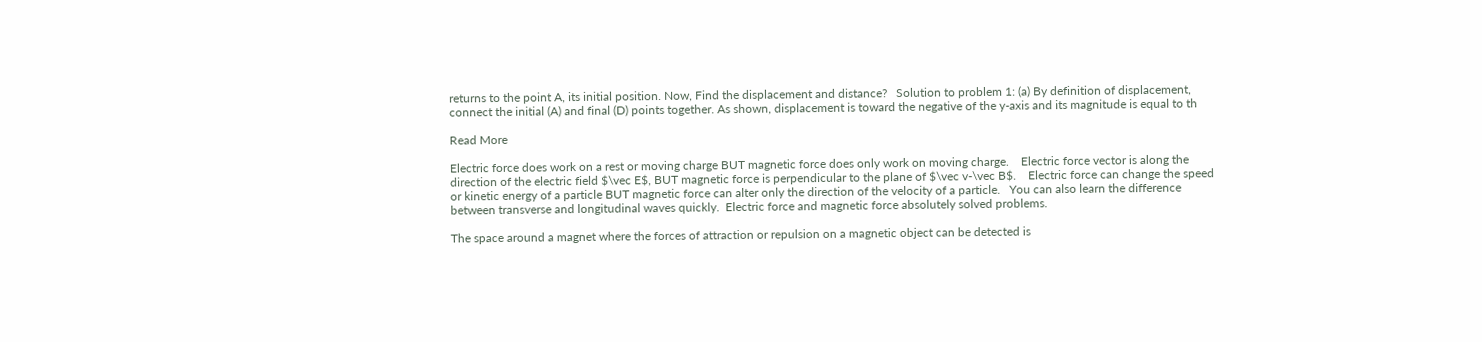returns to the point A, its initial position. Now, Find the displacement and distance?   Solution to problem 1: (a) By definition of displacement, connect the initial (A) and final (D) points together. As shown, displacement is toward the negative of the y-axis and its magnitude is equal to th

Read More

Electric force does work on a rest or moving charge BUT magnetic force does only work on moving charge.    Electric force vector is along the direction of the electric field $\vec E$, BUT magnetic force is perpendicular to the plane of $\vec v-\vec B$.    Electric force can change the speed or kinetic energy of a particle BUT magnetic force can alter only the direction of the velocity of a particle.   You can also learn the difference between transverse and longitudinal waves quickly.  Electric force and magnetic force absolutely solved problems.

The space around a magnet where the forces of attraction or repulsion on a magnetic object can be detected is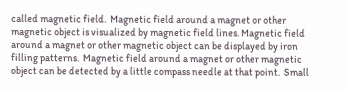called magnetic field.  Magnetic field around a magnet or other magnetic object is visualized by magnetic field lines. Magnetic field around a magnet or other magnetic object can be displayed by iron filling patterns.  Magnetic field around a magnet or other magnetic object can be detected by a little compass needle at that point.  Small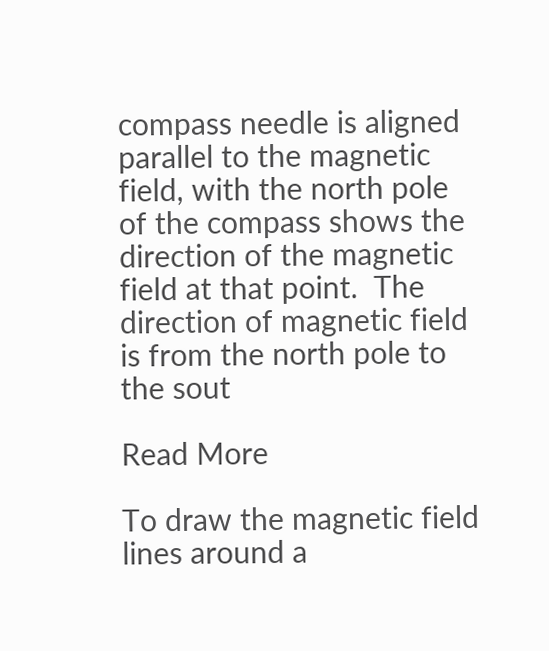compass needle is aligned parallel to the magnetic field, with the north pole of the compass shows the direction of the magnetic field at that point.  The direction of magnetic field is from the north pole to the sout

Read More

To draw the magnetic field lines around a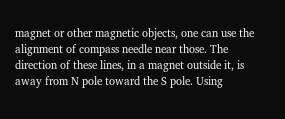magnet or other magnetic objects, one can use the alignment of compass needle near those. The direction of these lines, in a magnet outside it, is away from N pole toward the S pole. Using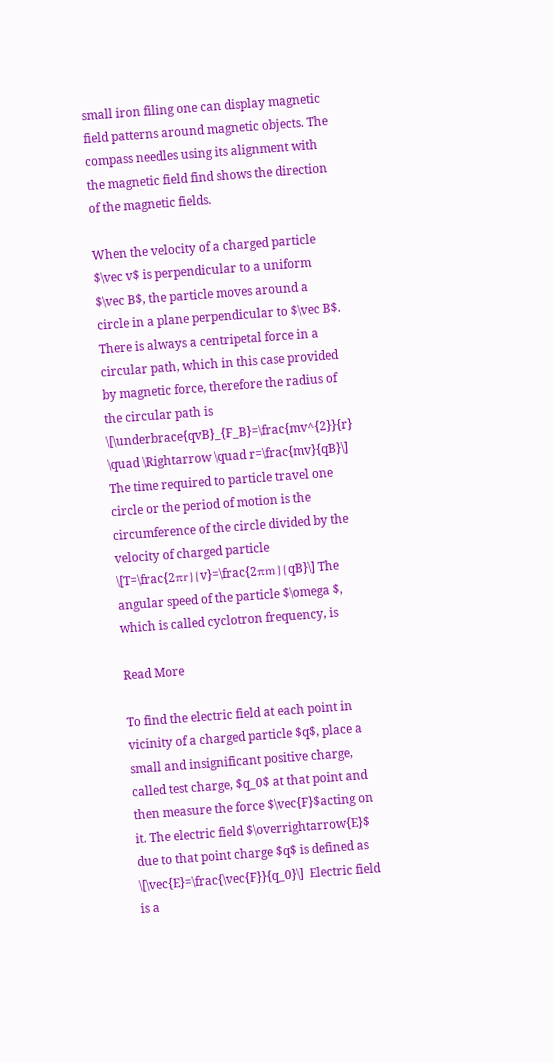small iron filing one can display magnetic field patterns around magnetic objects. The compass needles using its alignment with the magnetic field find shows the direction of the magnetic fields.

When the velocity of a charged particle $\vec v$ is perpendicular to a uniform $\vec B$, the particle moves around a circle in a plane perpendicular to $\vec B$.  There is always a centripetal force in a circular path, which in this case provided by magnetic force, therefore the radius of the circular path is  \[\underbrace{qvB}_{F_B}=\frac{mv^{2}}{r} \quad \Rightarrow \quad r=\frac{mv}{qB}\] The time required to particle travel one circle or the period of motion is the circumference of the circle divided by the velocity of charged particle \[T=\frac{2πr}{v}=\frac{2πm}{qB}\] The angular speed of the particle $\omega $, which is called cyclotron frequency, is

Read More

To find the electric field at each point in vicinity of a charged particle $q$, place a small and insignificant positive charge, called test charge, $q_0$ at that point and then measure the force $\vec{F}$acting on it. The electric field $\overrightarrow{E}$ due to that point charge $q$ is defined as  \[\vec{E}=\frac{\vec{F}}{q_0}\]  Electric field is a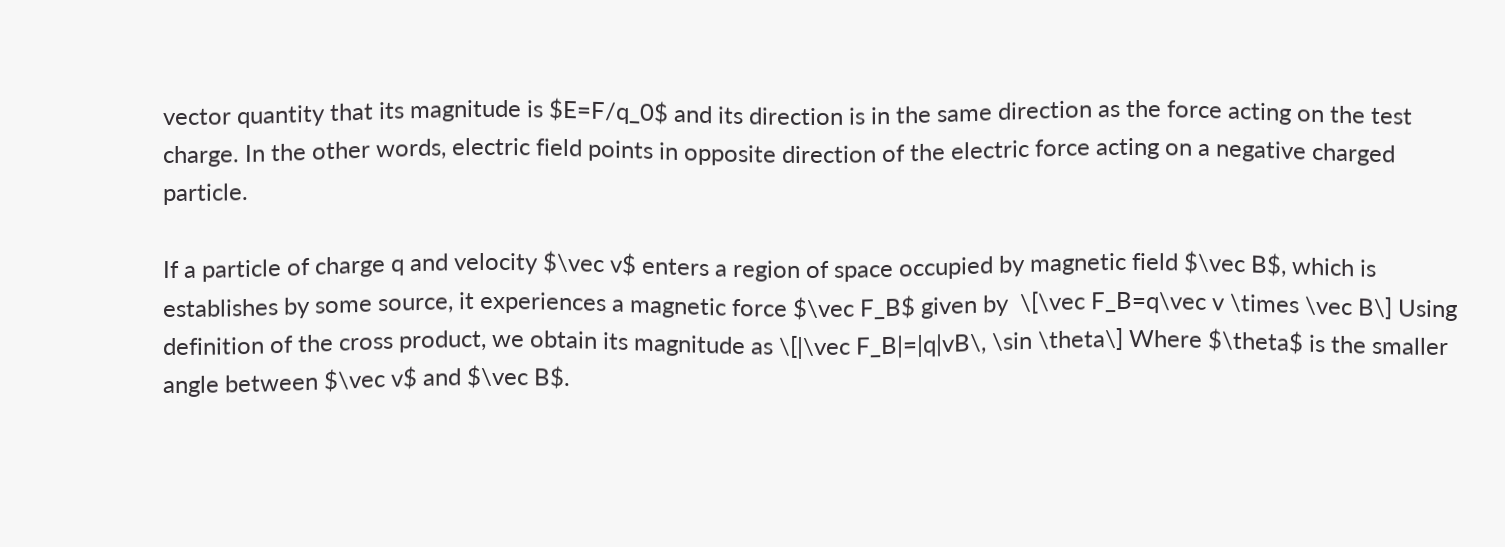vector quantity that its magnitude is $E=F/q_0$ and its direction is in the same direction as the force acting on the test charge. In the other words, electric field points in opposite direction of the electric force acting on a negative charged particle.

If a particle of charge q and velocity $\vec v$ enters a region of space occupied by magnetic field $\vec B$, which is establishes by some source, it experiences a magnetic force $\vec F_B$ given by  \[\vec F_B=q\vec v \times \vec B\] Using definition of the cross product, we obtain its magnitude as \[|\vec F_B|=|q|vB\, \sin \theta\] Where $\theta$ is the smaller angle between $\vec v$ and $\vec B$.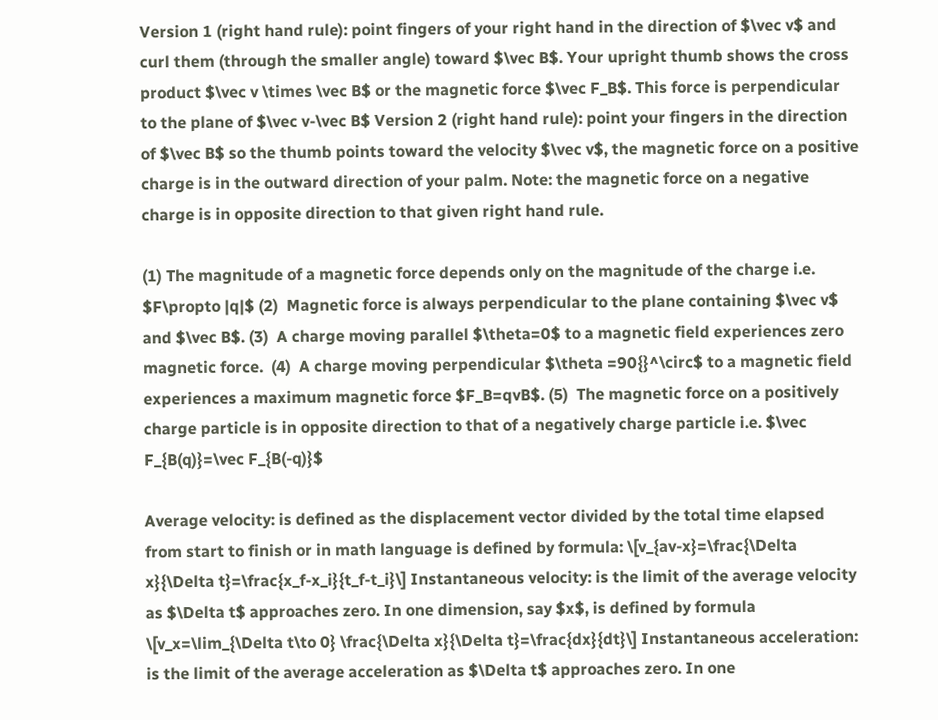Version 1 (right hand rule): point fingers of your right hand in the direction of $\vec v$ and curl them (through the smaller angle) toward $\vec B$. Your upright thumb shows the cross product $\vec v \times \vec B$ or the magnetic force $\vec F_B$. This force is perpendicular to the plane of $\vec v-\vec B$ Version 2 (right hand rule): point your fingers in the direction of $\vec B$ so the thumb points toward the velocity $\vec v$, the magnetic force on a positive charge is in the outward direction of your palm. Note: the magnetic force on a negative charge is in opposite direction to that given right hand rule.

(1) The magnitude of a magnetic force depends only on the magnitude of the charge i.e. $F\propto |q|$ (2)  Magnetic force is always perpendicular to the plane containing $\vec v$ and $\vec B$. (3)  A charge moving parallel $\theta=0$ to a magnetic field experiences zero magnetic force.  (4)  A charge moving perpendicular $\theta =90{}^\circ$ to a magnetic field experiences a maximum magnetic force $F_B=qvB$. (5)  The magnetic force on a positively charge particle is in opposite direction to that of a negatively charge particle i.e. $\vec F_{B(q)}=\vec F_{B(-q)}$

Average velocity: is defined as the displacement vector divided by the total time elapsed from start to finish or in math language is defined by formula: \[v_{av-x}=\frac{\Delta x}{\Delta t}=\frac{x_f-x_i}{t_f-t_i}\] Instantaneous velocity: is the limit of the average velocity as $\Delta t$ approaches zero. In one dimension, say $x$, is defined by formula \[v_x=\lim_{\Delta t\to 0} \frac{\Delta x}{\Delta t}=\frac{dx}{dt}\] Instantaneous acceleration: is the limit of the average acceleration as $\Delta t$ approaches zero. In one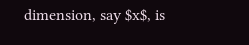dimension, say $x$, is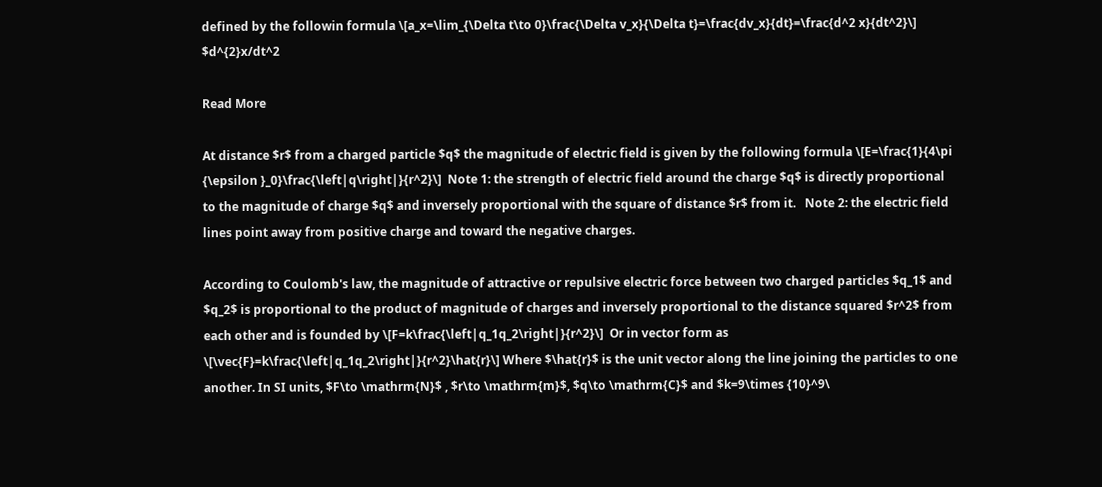defined by the followin formula \[a_x=\lim_{\Delta t\to 0}\frac{\Delta v_x}{\Delta t}=\frac{dv_x}{dt}=\frac{d^2 x}{dt^2}\] $d^{2}x/dt^2

Read More

At distance $r$ from a charged particle $q$ the magnitude of electric field is given by the following formula \[E=\frac{1}{4\pi {\epsilon }_0}\frac{\left|q\right|}{r^2}\]  Note 1: the strength of electric field around the charge $q$ is directly proportional to the magnitude of charge $q$ and inversely proportional with the square of distance $r$ from it.   Note 2: the electric field lines point away from positive charge and toward the negative charges.

According to Coulomb's law, the magnitude of attractive or repulsive electric force between two charged particles $q_1$ and $q_2$ is proportional to the product of magnitude of charges and inversely proportional to the distance squared $r^2$ from each other and is founded by \[F=k\frac{\left|q_1q_2\right|}{r^2}\]  Or in vector form as  \[\vec{F}=k\frac{\left|q_1q_2\right|}{r^2}\hat{r}\] Where $\hat{r}$ is the unit vector along the line joining the particles to one another. In SI units, $F\to \mathrm{N}$ , $r\to \mathrm{m}$, $q\to \mathrm{C}$ and $k=9\times {10}^9\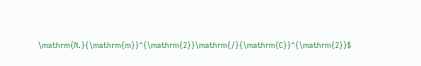\mathrm{N.}{\mathrm{m}}^{\mathrm{2}}\mathrm{/}{\mathrm{C}}^{\mathrm{2}}$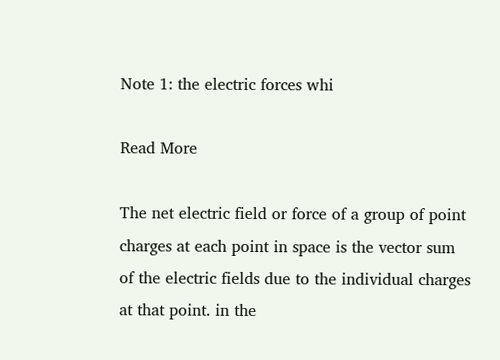Note 1: the electric forces whi

Read More

The net electric field or force of a group of point charges at each point in space is the vector sum of the electric fields due to the individual charges at that point. in the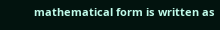mathematical form is written as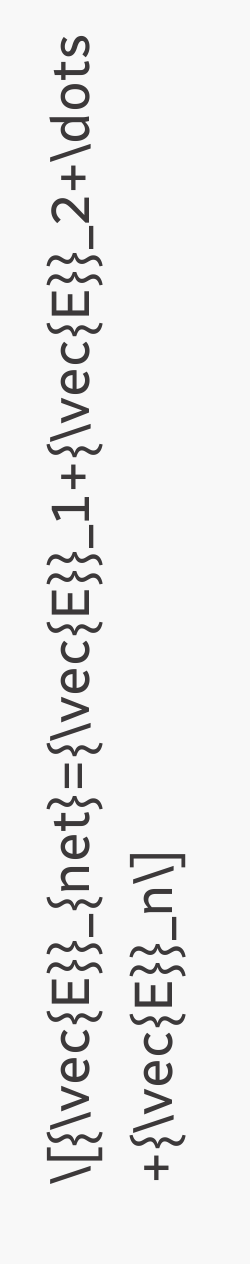\[{\vec{E}}_{net}={\vec{E}}_1+{\vec{E}}_2+\dots +{\vec{E}}_n\]